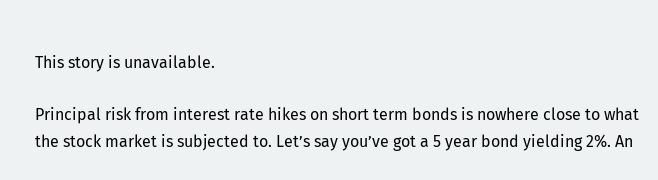This story is unavailable.

Principal risk from interest rate hikes on short term bonds is nowhere close to what the stock market is subjected to. Let’s say you’ve got a 5 year bond yielding 2%. An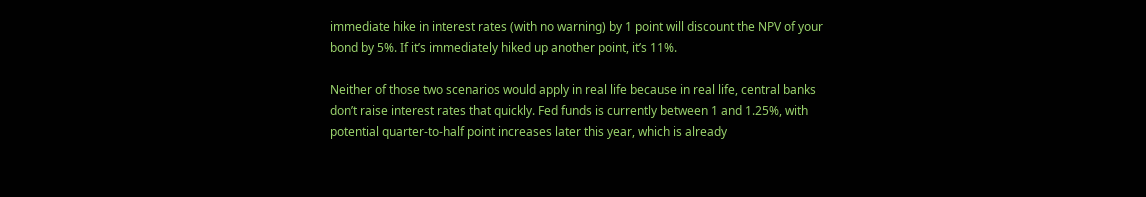immediate hike in interest rates (with no warning) by 1 point will discount the NPV of your bond by 5%. If it’s immediately hiked up another point, it’s 11%.

Neither of those two scenarios would apply in real life because in real life, central banks don’t raise interest rates that quickly. Fed funds is currently between 1 and 1.25%, with potential quarter-to-half point increases later this year, which is already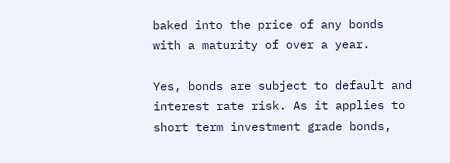baked into the price of any bonds with a maturity of over a year.

Yes, bonds are subject to default and interest rate risk. As it applies to short term investment grade bonds,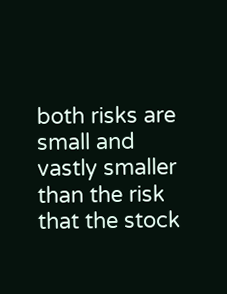both risks are small and vastly smaller than the risk that the stock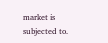market is subjected to.